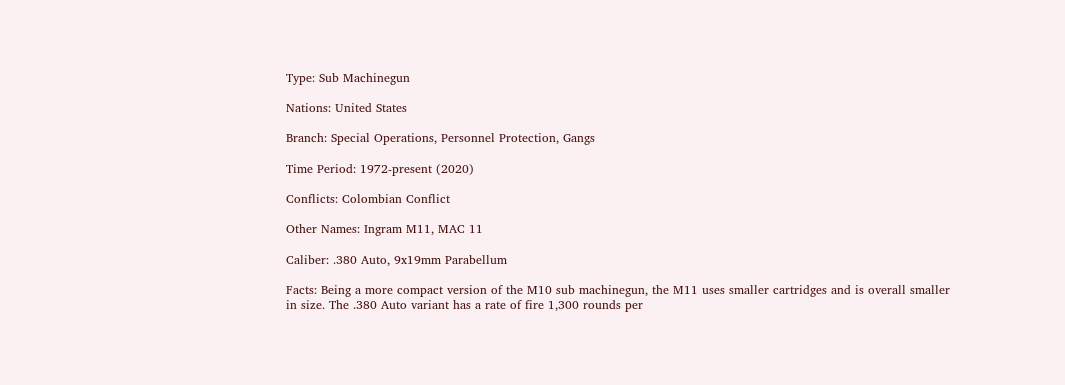Type: Sub Machinegun

Nations: United States

Branch: Special Operations, Personnel Protection, Gangs

Time Period: 1972-present (2020)

Conflicts: Colombian Conflict

Other Names: Ingram M11, MAC 11

Caliber: .380 Auto, 9x19mm Parabellum

Facts: Being a more compact version of the M10 sub machinegun, the M11 uses smaller cartridges and is overall smaller in size. The .380 Auto variant has a rate of fire 1,300 rounds per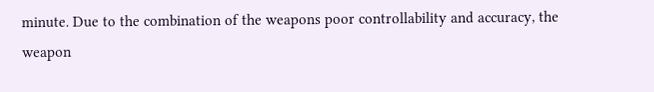minute. Due to the combination of the weapons poor controllability and accuracy, the weapon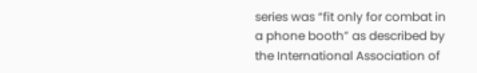series was “fit only for combat in a phone booth” as described by the International Association of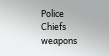Police Chiefs weapons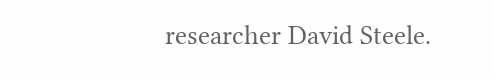researcher David Steele.